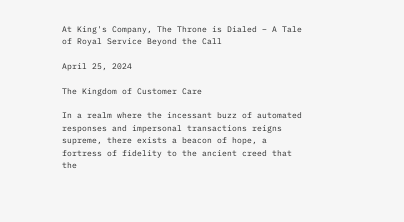At King's Company, The Throne is Dialed – A Tale of Royal Service Beyond the Call

April 25, 2024

The Kingdom of Customer Care

In a realm where the incessant buzz of automated responses and impersonal transactions reigns supreme, there exists a beacon of hope, a fortress of fidelity to the ancient creed that the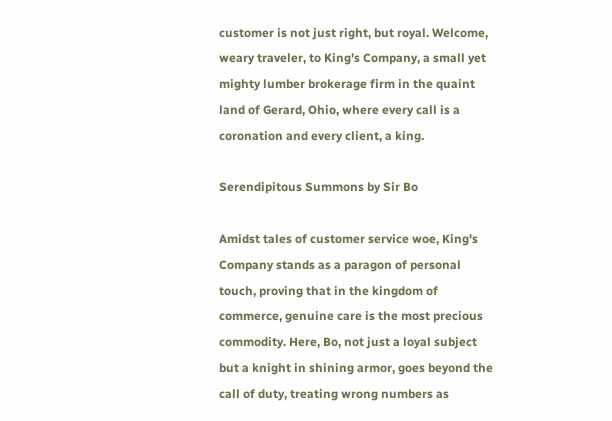customer is not just right, but royal. Welcome, weary traveler, to King's Company, a small yet mighty lumber brokerage firm in the quaint land of Gerard, Ohio, where every call is a coronation and every client, a king.

Serendipitous Summons by Sir Bo

Amidst tales of customer service woe, King's Company stands as a paragon of personal touch, proving that in the kingdom of commerce, genuine care is the most precious commodity. Here, Bo, not just a loyal subject but a knight in shining armor, goes beyond the call of duty, treating wrong numbers as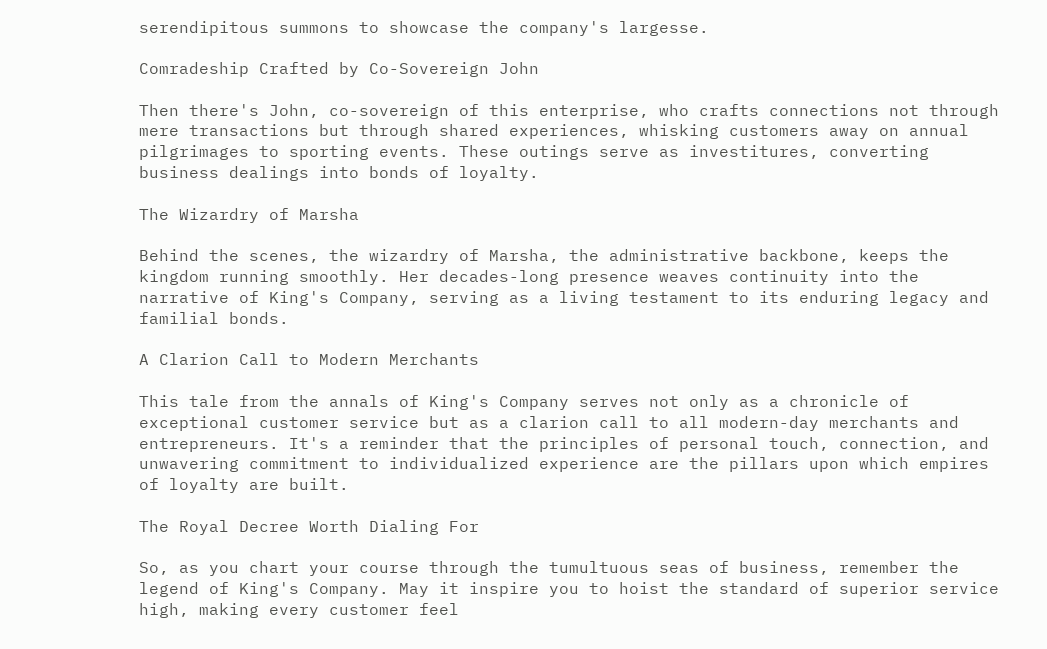serendipitous summons to showcase the company's largesse.

Comradeship Crafted by Co-Sovereign John

Then there's John, co-sovereign of this enterprise, who crafts connections not through mere transactions but through shared experiences, whisking customers away on annual pilgrimages to sporting events. These outings serve as investitures, converting business dealings into bonds of loyalty.

The Wizardry of Marsha

Behind the scenes, the wizardry of Marsha, the administrative backbone, keeps the kingdom running smoothly. Her decades-long presence weaves continuity into the narrative of King's Company, serving as a living testament to its enduring legacy and familial bonds.

A Clarion Call to Modern Merchants

This tale from the annals of King's Company serves not only as a chronicle of exceptional customer service but as a clarion call to all modern-day merchants and entrepreneurs. It's a reminder that the principles of personal touch, connection, and unwavering commitment to individualized experience are the pillars upon which empires of loyalty are built.

The Royal Decree Worth Dialing For

So, as you chart your course through the tumultuous seas of business, remember the legend of King's Company. May it inspire you to hoist the standard of superior service high, making every customer feel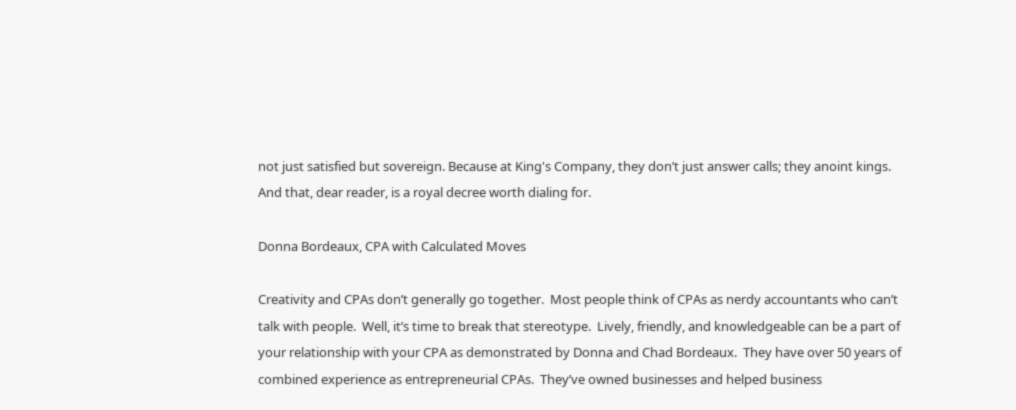not just satisfied but sovereign. Because at King's Company, they don’t just answer calls; they anoint kings. And that, dear reader, is a royal decree worth dialing for.

Donna Bordeaux, CPA with Calculated Moves

Creativity and CPAs don’t generally go together.  Most people think of CPAs as nerdy accountants who can’t talk with people.  Well, it’s time to break that stereotype.  Lively, friendly, and knowledgeable can be a part of your relationship with your CPA as demonstrated by Donna and Chad Bordeaux.  They have over 50 years of combined experience as entrepreneurial CPAs.  They’ve owned businesses and helped business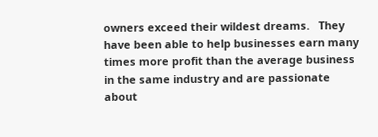owners exceed their wildest dreams.   They have been able to help businesses earn many times more profit than the average business in the same industry and are passionate about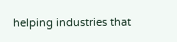helping industries that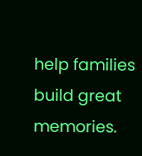help families build great memories.